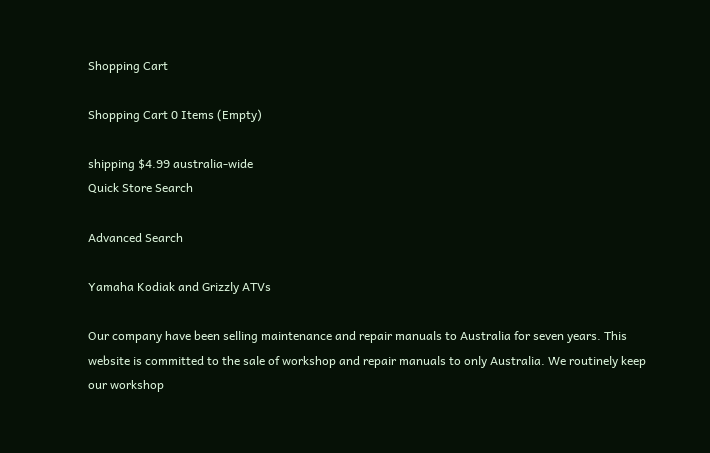Shopping Cart

Shopping Cart 0 Items (Empty)

shipping $4.99 australia-wide
Quick Store Search

Advanced Search

Yamaha Kodiak and Grizzly ATVs

Our company have been selling maintenance and repair manuals to Australia for seven years. This website is committed to the sale of workshop and repair manuals to only Australia. We routinely keep our workshop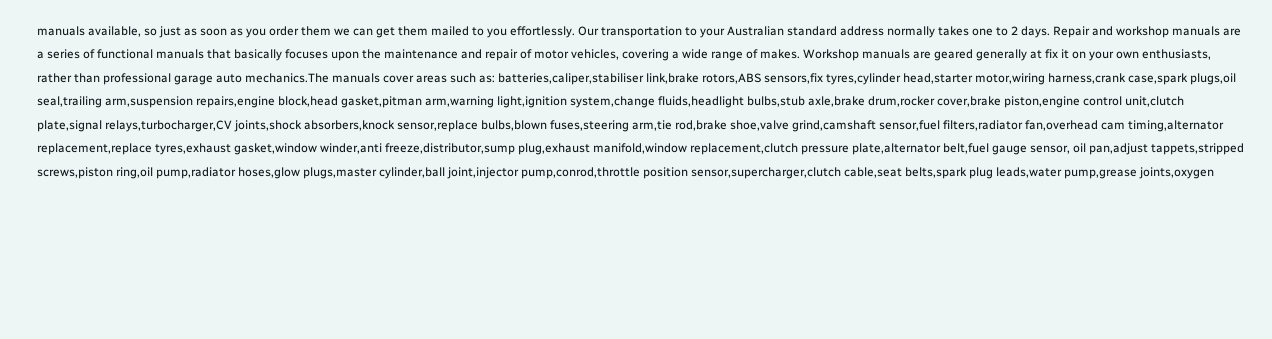manuals available, so just as soon as you order them we can get them mailed to you effortlessly. Our transportation to your Australian standard address normally takes one to 2 days. Repair and workshop manuals are a series of functional manuals that basically focuses upon the maintenance and repair of motor vehicles, covering a wide range of makes. Workshop manuals are geared generally at fix it on your own enthusiasts, rather than professional garage auto mechanics.The manuals cover areas such as: batteries,caliper,stabiliser link,brake rotors,ABS sensors,fix tyres,cylinder head,starter motor,wiring harness,crank case,spark plugs,oil seal,trailing arm,suspension repairs,engine block,head gasket,pitman arm,warning light,ignition system,change fluids,headlight bulbs,stub axle,brake drum,rocker cover,brake piston,engine control unit,clutch plate,signal relays,turbocharger,CV joints,shock absorbers,knock sensor,replace bulbs,blown fuses,steering arm,tie rod,brake shoe,valve grind,camshaft sensor,fuel filters,radiator fan,overhead cam timing,alternator replacement,replace tyres,exhaust gasket,window winder,anti freeze,distributor,sump plug,exhaust manifold,window replacement,clutch pressure plate,alternator belt,fuel gauge sensor, oil pan,adjust tappets,stripped screws,piston ring,oil pump,radiator hoses,glow plugs,master cylinder,ball joint,injector pump,conrod,throttle position sensor,supercharger,clutch cable,seat belts,spark plug leads,water pump,grease joints,oxygen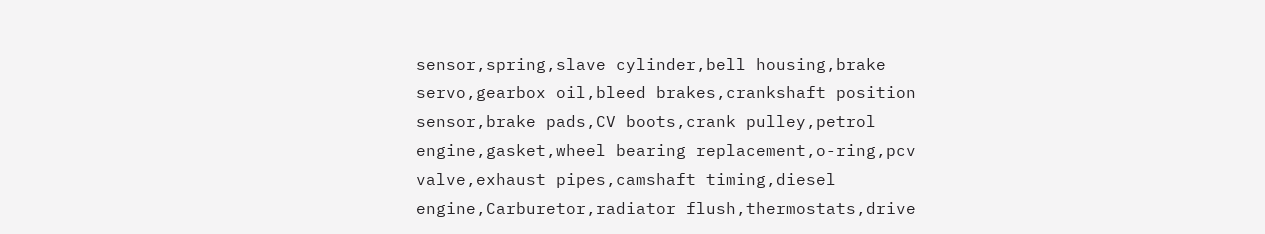sensor,spring,slave cylinder,bell housing,brake servo,gearbox oil,bleed brakes,crankshaft position sensor,brake pads,CV boots,crank pulley,petrol engine,gasket,wheel bearing replacement,o-ring,pcv valve,exhaust pipes,camshaft timing,diesel engine,Carburetor,radiator flush,thermostats,drive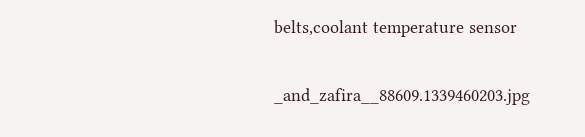belts,coolant temperature sensor

_and_zafira__88609.1339460203.jpg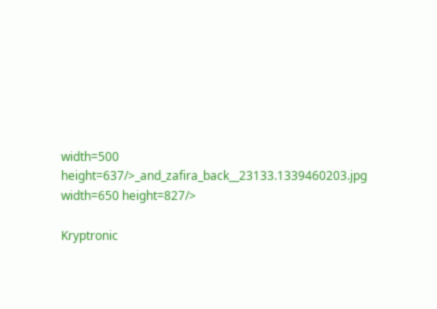width=500 height=637/>_and_zafira_back__23133.1339460203.jpg width=650 height=827/>

Kryptronic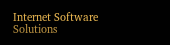Internet Software Solutions